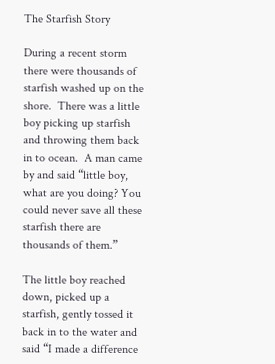The Starfish Story

During a recent storm there were thousands of starfish washed up on the shore.  There was a little boy picking up starfish and throwing them back in to ocean.  A man came by and said “little boy, what are you doing? You could never save all these starfish there are thousands of them.”

The little boy reached down, picked up a starfish, gently tossed it back in to the water and said “I made a difference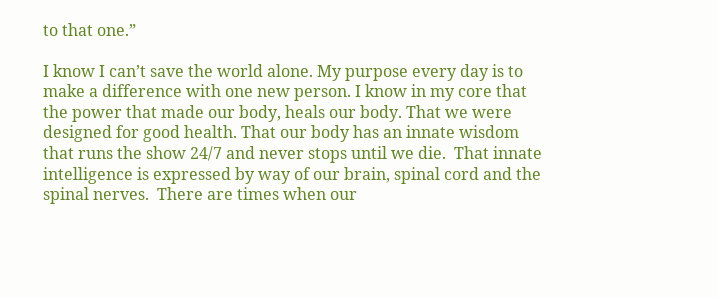to that one.”

I know I can’t save the world alone. My purpose every day is to make a difference with one new person. I know in my core that the power that made our body, heals our body. That we were designed for good health. That our body has an innate wisdom that runs the show 24/7 and never stops until we die.  That innate intelligence is expressed by way of our brain, spinal cord and the spinal nerves.  There are times when our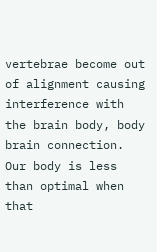vertebrae become out of alignment causing interference with the brain body, body brain connection. Our body is less than optimal when that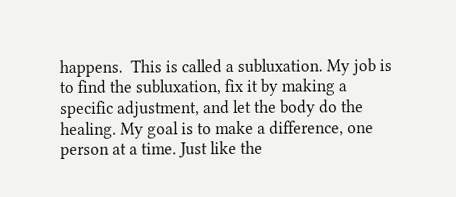happens.  This is called a subluxation. My job is to find the subluxation, fix it by making a specific adjustment, and let the body do the healing. My goal is to make a difference, one person at a time. Just like the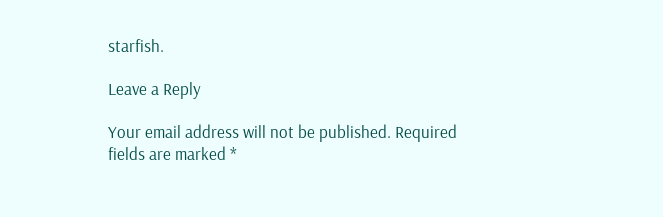starfish.

Leave a Reply

Your email address will not be published. Required fields are marked *